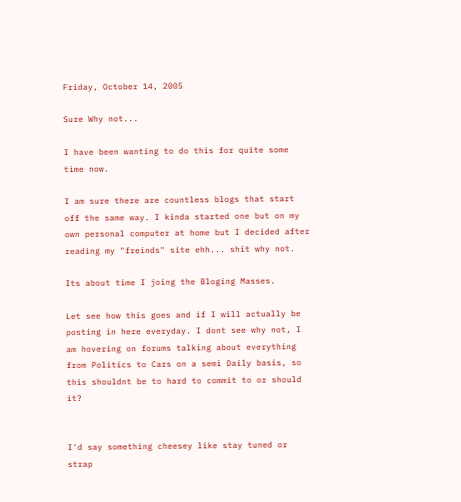Friday, October 14, 2005

Sure Why not...

I have been wanting to do this for quite some time now.

I am sure there are countless blogs that start off the same way. I kinda started one but on my own personal computer at home but I decided after reading my "freinds" site ehh... shit why not.

Its about time I joing the Bloging Masses.

Let see how this goes and if I will actually be posting in here everyday. I dont see why not, I am hovering on forums talking about everything from Politics to Cars on a semi Daily basis, so this shouldnt be to hard to commit to or should it?


I'd say something cheesey like stay tuned or strap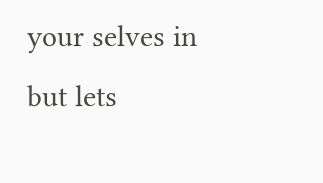your selves in but lets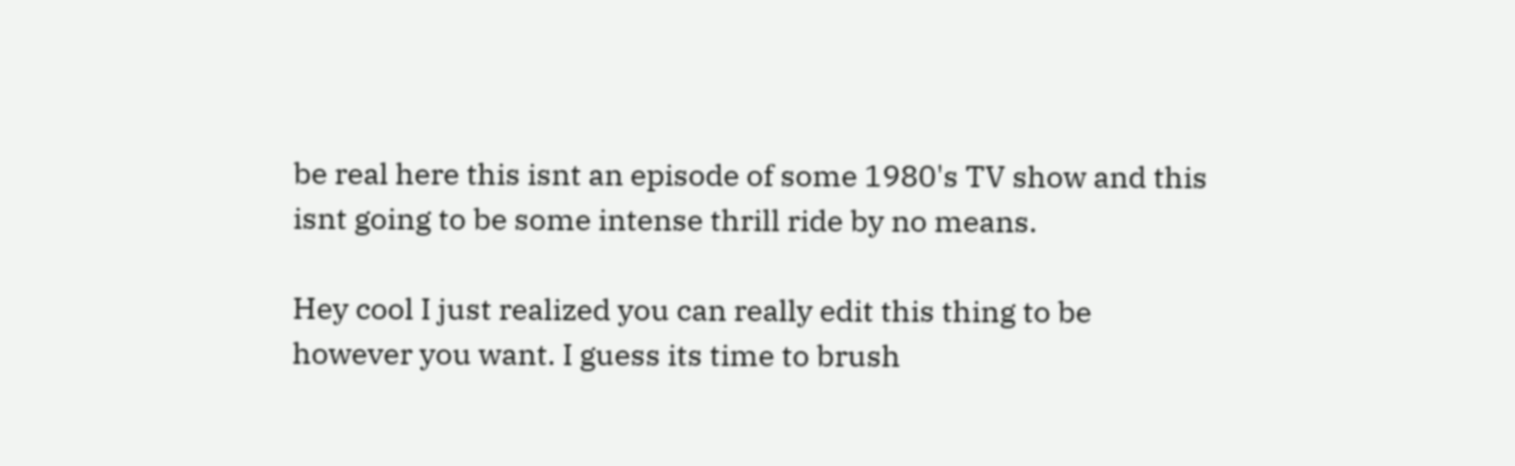be real here this isnt an episode of some 1980's TV show and this isnt going to be some intense thrill ride by no means.

Hey cool I just realized you can really edit this thing to be however you want. I guess its time to brush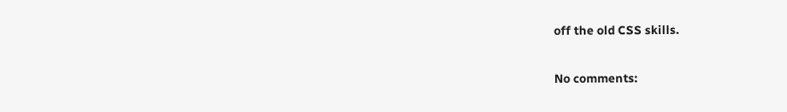off the old CSS skills.

No comments: